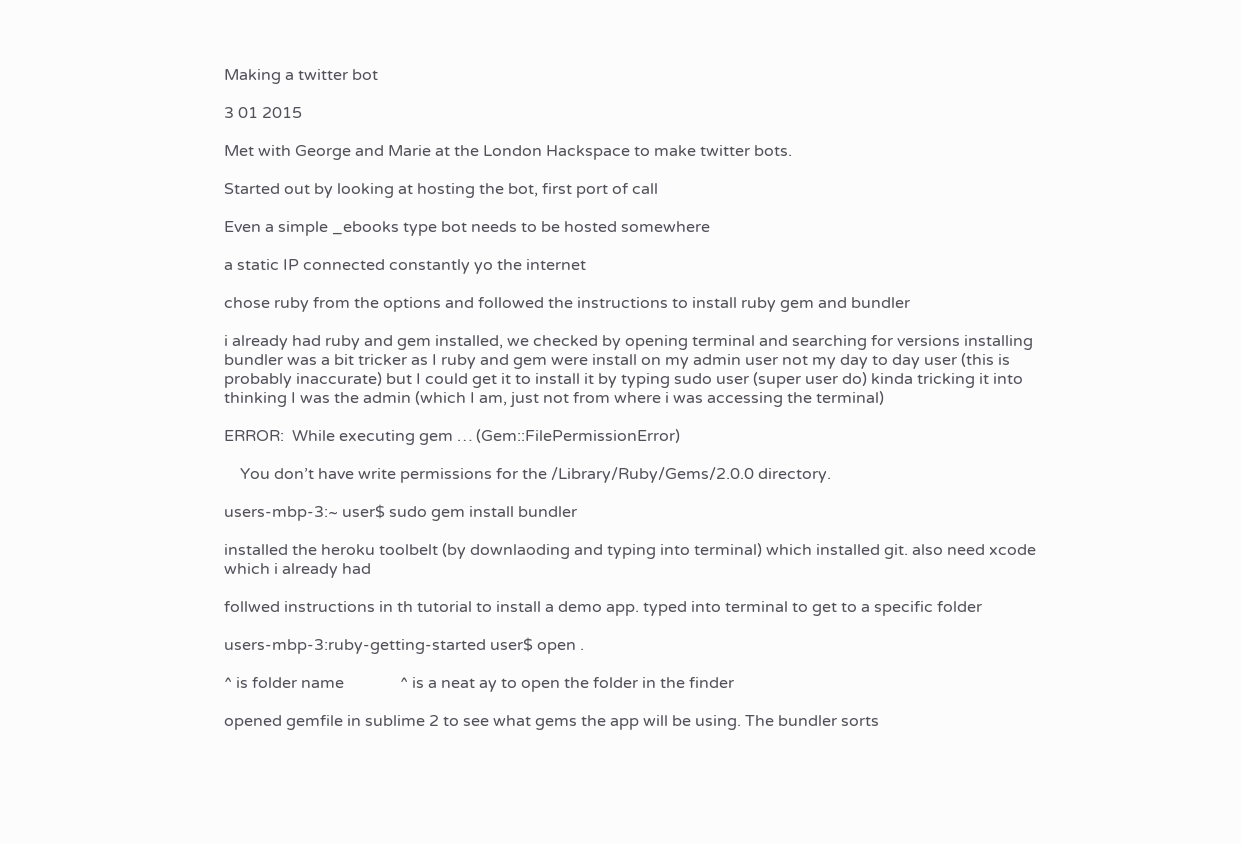Making a twitter bot

3 01 2015

Met with George and Marie at the London Hackspace to make twitter bots.

Started out by looking at hosting the bot, first port of call

Even a simple _ebooks type bot needs to be hosted somewhere

a static IP connected constantly yo the internet

chose ruby from the options and followed the instructions to install ruby gem and bundler

i already had ruby and gem installed, we checked by opening terminal and searching for versions installing bundler was a bit tricker as I ruby and gem were install on my admin user not my day to day user (this is probably inaccurate) but I could get it to install it by typing sudo user (super user do) kinda tricking it into thinking I was the admin (which I am, just not from where i was accessing the terminal)

ERROR:  While executing gem … (Gem::FilePermissionError)

    You don’t have write permissions for the /Library/Ruby/Gems/2.0.0 directory.

users-mbp-3:~ user$ sudo gem install bundler

installed the heroku toolbelt (by downlaoding and typing into terminal) which installed git. also need xcode which i already had

follwed instructions in th tutorial to install a demo app. typed into terminal to get to a specific folder

users-mbp-3:ruby-getting-started user$ open .

^ is folder name              ^ is a neat ay to open the folder in the finder

opened gemfile in sublime 2 to see what gems the app will be using. The bundler sorts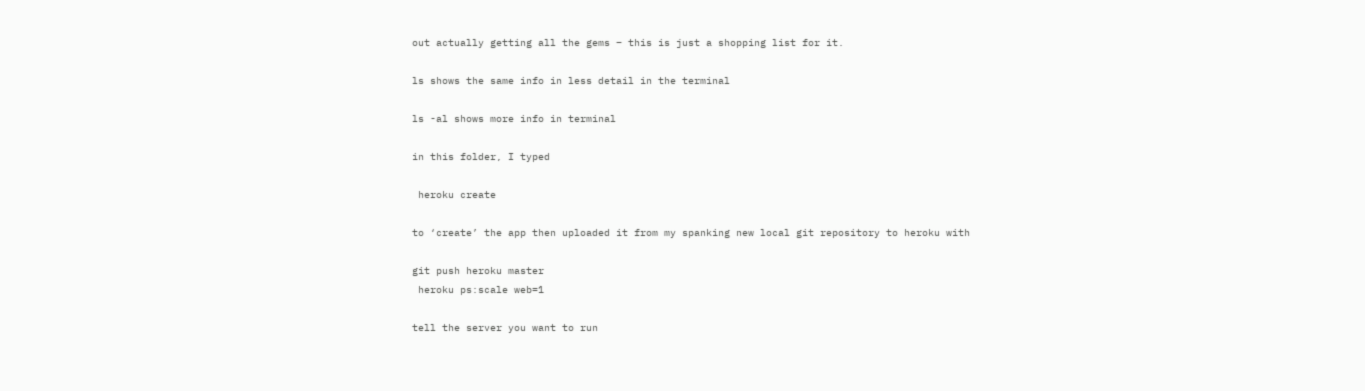out actually getting all the gems – this is just a shopping list for it.

ls shows the same info in less detail in the terminal

ls -al shows more info in terminal

in this folder, I typed

 heroku create

to ‘create’ the app then uploaded it from my spanking new local git repository to heroku with

git push heroku master
 heroku ps:scale web=1

tell the server you want to run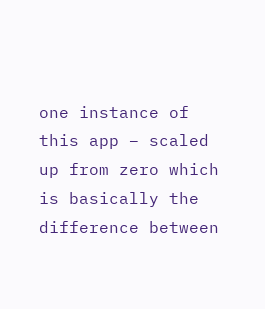one instance of this app – scaled up from zero which is basically the difference between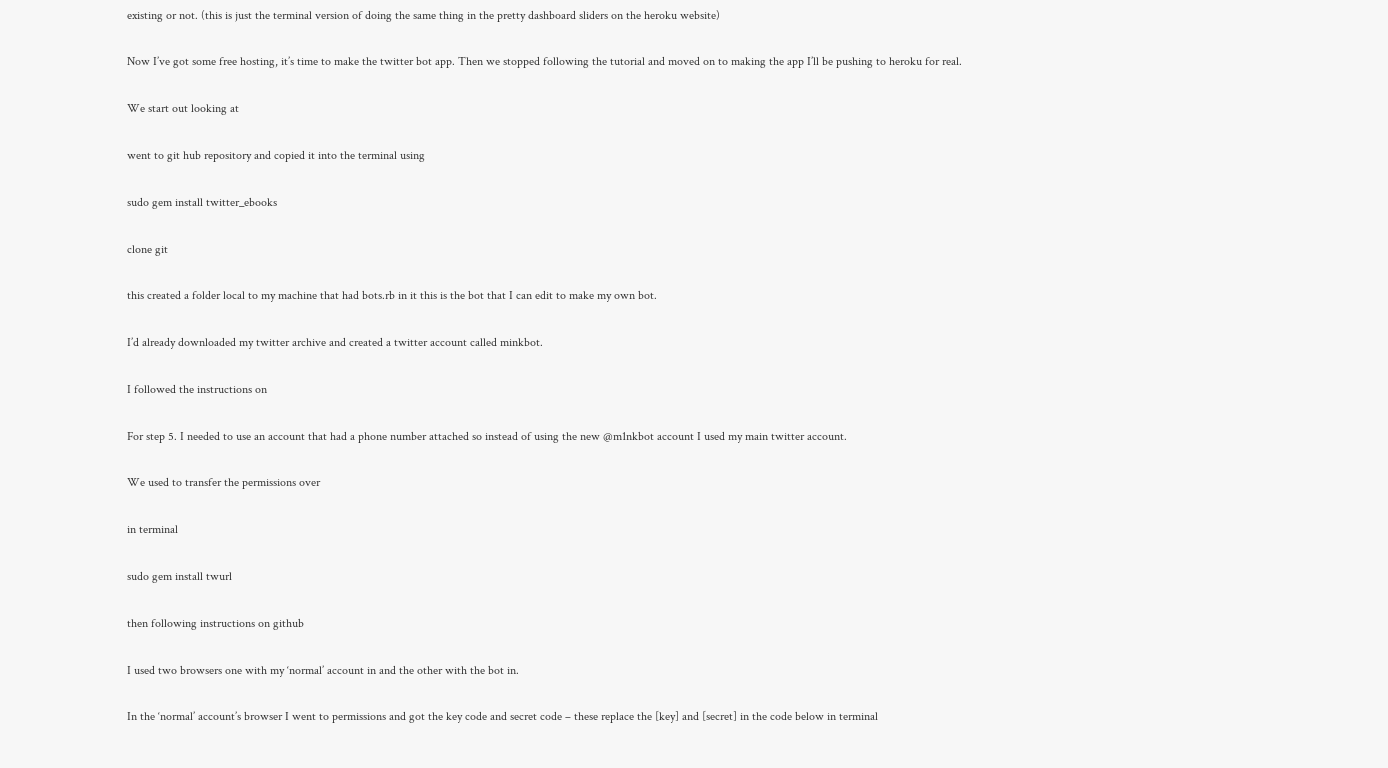existing or not. (this is just the terminal version of doing the same thing in the pretty dashboard sliders on the heroku website)

Now I’ve got some free hosting, it’s time to make the twitter bot app. Then we stopped following the tutorial and moved on to making the app I’ll be pushing to heroku for real.

We start out looking at

went to git hub repository and copied it into the terminal using

sudo gem install twitter_ebooks

clone git

this created a folder local to my machine that had bots.rb in it this is the bot that I can edit to make my own bot.

I’d already downloaded my twitter archive and created a twitter account called minkbot.

I followed the instructions on

For step 5. I needed to use an account that had a phone number attached so instead of using the new @m1nkbot account I used my main twitter account.

We used to transfer the permissions over

in terminal

sudo gem install twurl

then following instructions on github

I used two browsers one with my ‘normal’ account in and the other with the bot in.

In the ‘normal’ account’s browser I went to permissions and got the key code and secret code – these replace the [key] and [secret] in the code below in terminal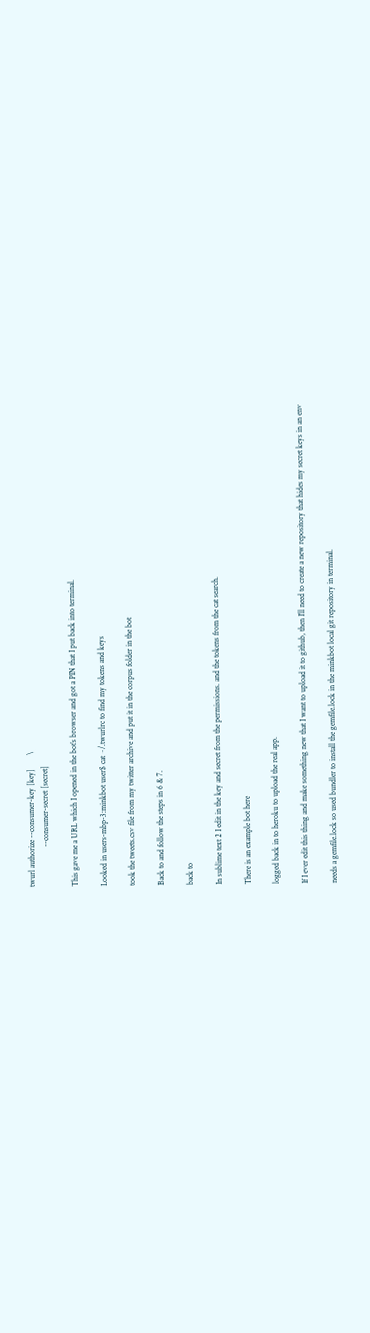twurl authorize --consumer-key [key]       \
                    --consumer-secret [secret]

This gave me a URL which I opened in the bot’s browser and got a PIN that I put back into terminal.

Looked in users-mbp-3:minkbot user$ cat ~/.twurlrc to find my tokens and keys

took the tweets.csv file from my twitter archive and put it in the corpus folder in the bot

Back to and follow the steps in 6 & 7.

back to

In sublime text 2 I edit in the key and secret from the permissions. and the tokens from the cat search.

There is an example bot here

logged back in to heroku to upload the real app.

If I ever edit this thing and make something new that I want to upload it to github, then I’ll need to create a new repository that hides my secret keys in an env

needs a gemfile.lock so used bundler to install the gemfile.lock in the minkbot local git repository in terminal.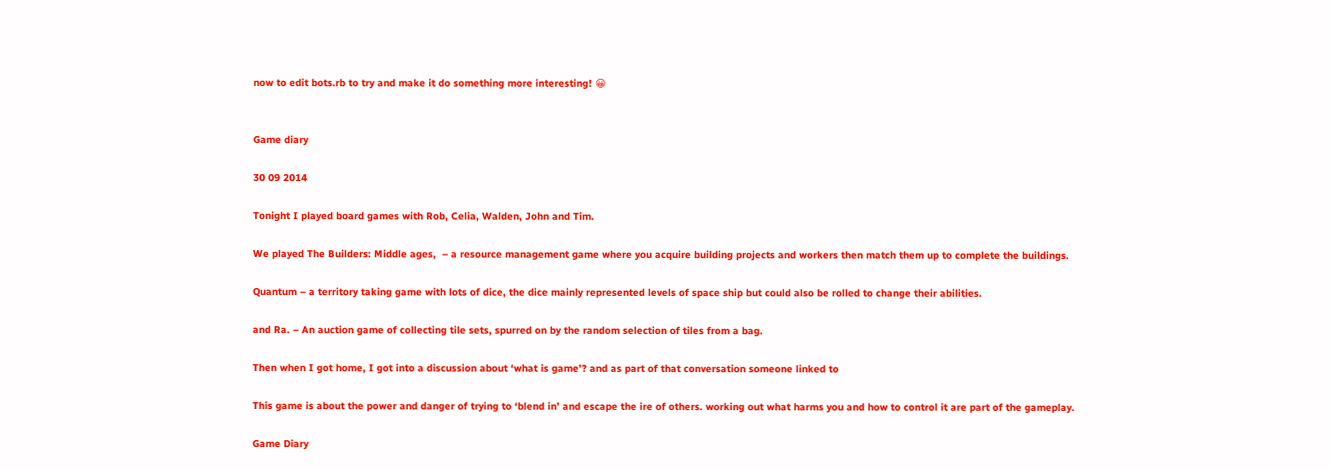now to edit bots.rb to try and make it do something more interesting! 😀


Game diary

30 09 2014

Tonight I played board games with Rob, Celia, Walden, John and Tim.

We played The Builders: Middle ages,  – a resource management game where you acquire building projects and workers then match them up to complete the buildings.

Quantum – a territory taking game with lots of dice, the dice mainly represented levels of space ship but could also be rolled to change their abilities.

and Ra. – An auction game of collecting tile sets, spurred on by the random selection of tiles from a bag.

Then when I got home, I got into a discussion about ‘what is game’? and as part of that conversation someone linked to

This game is about the power and danger of trying to ‘blend in’ and escape the ire of others. working out what harms you and how to control it are part of the gameplay.

Game Diary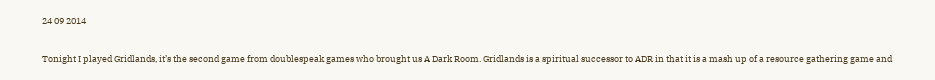24 09 2014

Tonight I played Gridlands, it’s the second game from doublespeak games who brought us A Dark Room. Gridlands is a spiritual successor to ADR in that it is a mash up of a resource gathering game and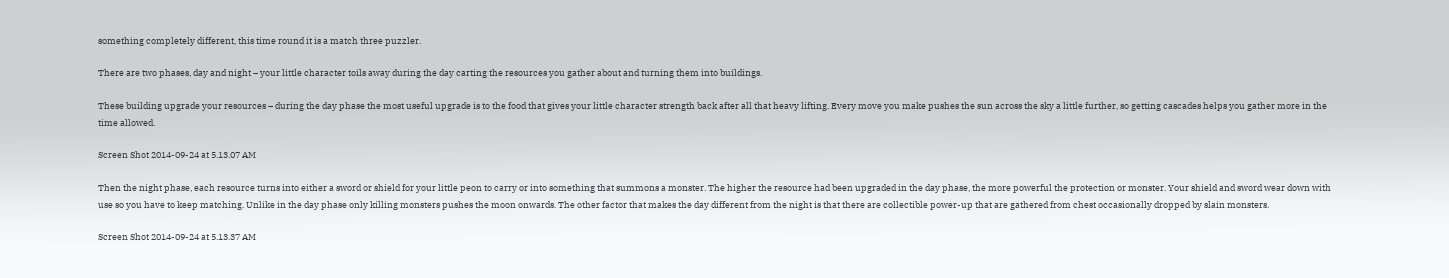something completely different, this time round it is a match three puzzler.

There are two phases, day and night – your little character toils away during the day carting the resources you gather about and turning them into buildings.

These building upgrade your resources – during the day phase the most useful upgrade is to the food that gives your little character strength back after all that heavy lifting. Every move you make pushes the sun across the sky a little further, so getting cascades helps you gather more in the time allowed.

Screen Shot 2014-09-24 at 5.13.07 AM

Then the night phase, each resource turns into either a sword or shield for your little peon to carry or into something that summons a monster. The higher the resource had been upgraded in the day phase, the more powerful the protection or monster. Your shield and sword wear down with use so you have to keep matching. Unlike in the day phase only killing monsters pushes the moon onwards. The other factor that makes the day different from the night is that there are collectible power-up that are gathered from chest occasionally dropped by slain monsters.

Screen Shot 2014-09-24 at 5.13.37 AM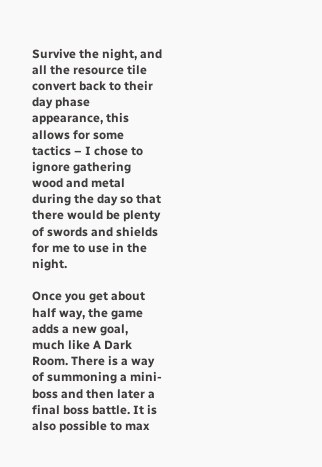Survive the night, and all the resource tile convert back to their day phase appearance, this allows for some tactics – I chose to ignore gathering wood and metal during the day so that there would be plenty of swords and shields for me to use in the night.

Once you get about half way, the game adds a new goal, much like A Dark Room. There is a way of summoning a mini-boss and then later a final boss battle. It is also possible to max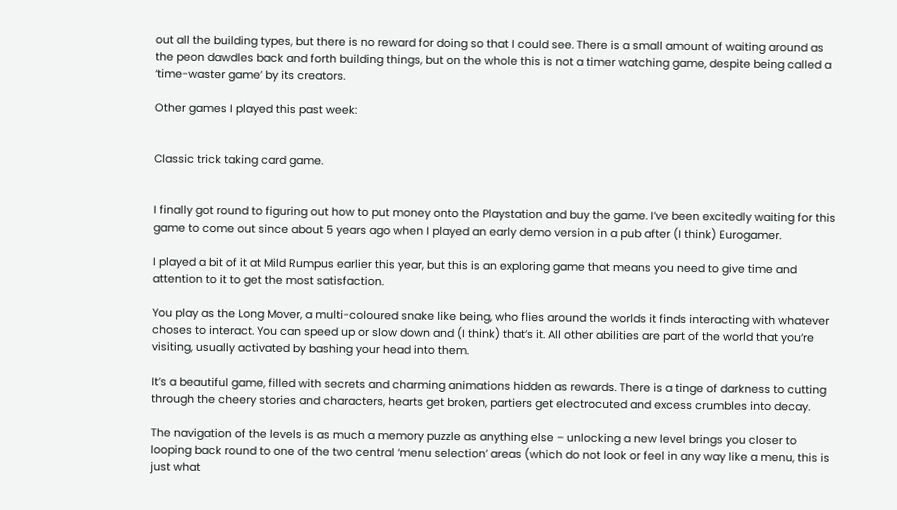out all the building types, but there is no reward for doing so that I could see. There is a small amount of waiting around as the peon dawdles back and forth building things, but on the whole this is not a timer watching game, despite being called a ‘time-waster game’ by its creators.

Other games I played this past week:


Classic trick taking card game.


I finally got round to figuring out how to put money onto the Playstation and buy the game. I’ve been excitedly waiting for this game to come out since about 5 years ago when I played an early demo version in a pub after (I think) Eurogamer.

I played a bit of it at Mild Rumpus earlier this year, but this is an exploring game that means you need to give time and attention to it to get the most satisfaction.

You play as the Long Mover, a multi-coloured snake like being, who flies around the worlds it finds interacting with whatever choses to interact. You can speed up or slow down and (I think) that’s it. All other abilities are part of the world that you’re visiting, usually activated by bashing your head into them.

It’s a beautiful game, filled with secrets and charming animations hidden as rewards. There is a tinge of darkness to cutting through the cheery stories and characters, hearts get broken, partiers get electrocuted and excess crumbles into decay.

The navigation of the levels is as much a memory puzzle as anything else – unlocking a new level brings you closer to looping back round to one of the two central ‘menu selection’ areas (which do not look or feel in any way like a menu, this is just what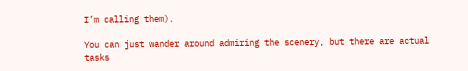I’m calling them).

You can just wander around admiring the scenery, but there are actual tasks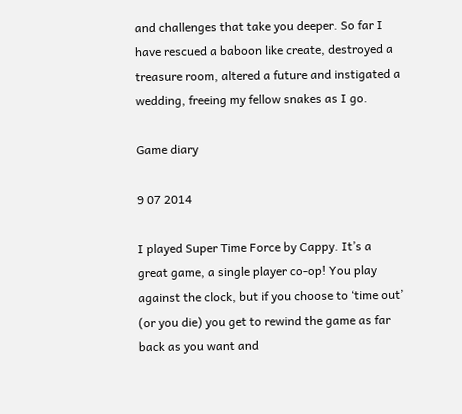and challenges that take you deeper. So far I have rescued a baboon like create, destroyed a treasure room, altered a future and instigated a wedding, freeing my fellow snakes as I go.

Game diary

9 07 2014

I played Super Time Force by Cappy. It’s a great game, a single player co-op! You play against the clock, but if you choose to ‘time out’ (or you die) you get to rewind the game as far back as you want and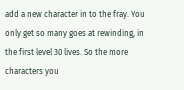add a new character in to the fray. You only get so many goes at rewinding, in the first level 30 lives. So the more characters you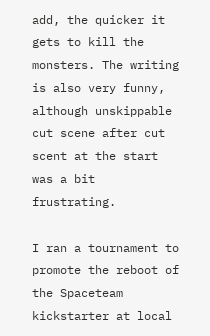add, the quicker it gets to kill the monsters. The writing is also very funny, although unskippable cut scene after cut scent at the start was a bit frustrating.

I ran a tournament to promote the reboot of the Spaceteam kickstarter at local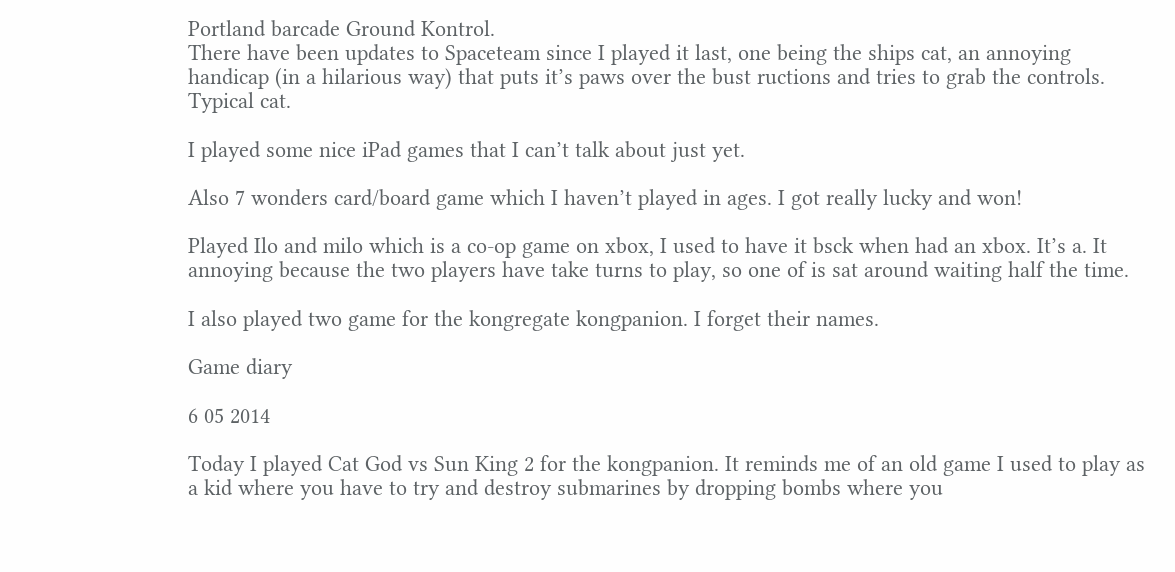Portland barcade Ground Kontrol.
There have been updates to Spaceteam since I played it last, one being the ships cat, an annoying handicap (in a hilarious way) that puts it’s paws over the bust ructions and tries to grab the controls. Typical cat.

I played some nice iPad games that I can’t talk about just yet.

Also 7 wonders card/board game which I haven’t played in ages. I got really lucky and won!

Played Ilo and milo which is a co-op game on xbox, I used to have it bsck when had an xbox. It’s a. It annoying because the two players have take turns to play, so one of is sat around waiting half the time.

I also played two game for the kongregate kongpanion. I forget their names.

Game diary

6 05 2014

Today I played Cat God vs Sun King 2 for the kongpanion. It reminds me of an old game I used to play as a kid where you have to try and destroy submarines by dropping bombs where you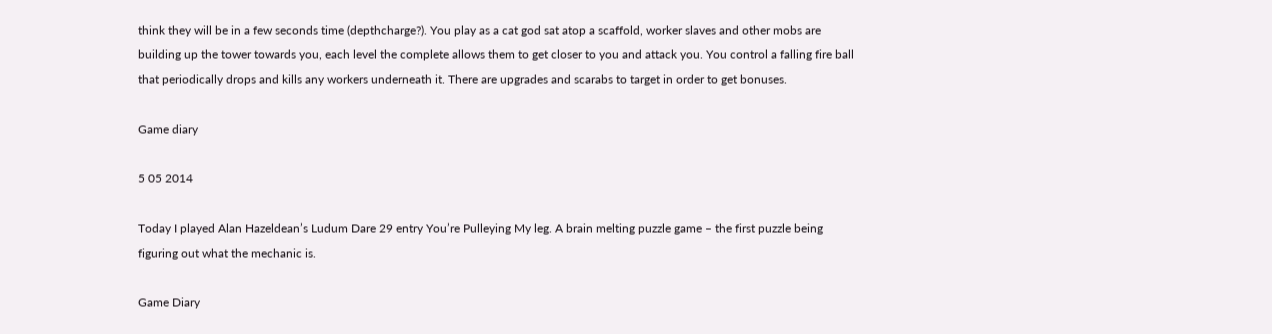think they will be in a few seconds time (depthcharge?). You play as a cat god sat atop a scaffold, worker slaves and other mobs are building up the tower towards you, each level the complete allows them to get closer to you and attack you. You control a falling fire ball that periodically drops and kills any workers underneath it. There are upgrades and scarabs to target in order to get bonuses.

Game diary

5 05 2014

Today I played Alan Hazeldean’s Ludum Dare 29 entry You’re Pulleying My leg. A brain melting puzzle game – the first puzzle being figuring out what the mechanic is.

Game Diary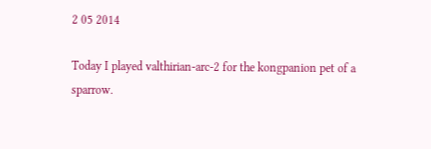2 05 2014

Today I played valthirian-arc-2 for the kongpanion pet of a sparrow.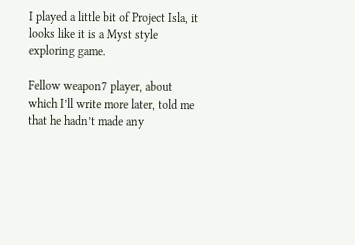I played a little bit of Project Isla, it looks like it is a Myst style exploring game.

Fellow weapon7 player, about which I’ll write more later, told me that he hadn’t made any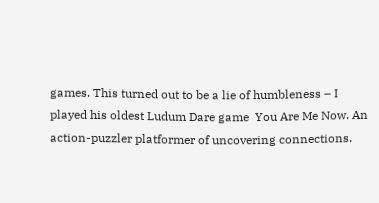games. This turned out to be a lie of humbleness – I played his oldest Ludum Dare game  You Are Me Now. An action-puzzler platformer of uncovering connections.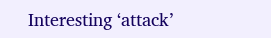Interesting ‘attack’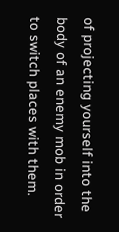of projecting yourself into the body of an enemy mob in order to switch places with them.